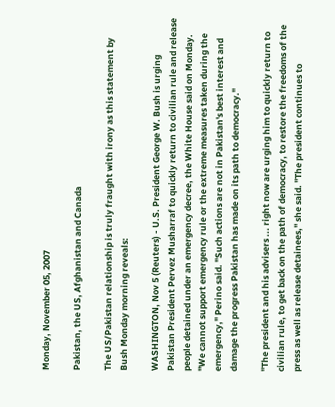Monday, November 05, 2007

Pakistan, the US, Afghanistan and Canada

The US/Pakistan relationship is truly fraught with irony as this statement by Bush Monday morning reveals:

WASHINGTON, Nov 5 (Reuters) - U.S. President George W. Bush is urging Pakistan President Pervez Musharraf to quickly return to civilian rule and release people detained under an emergency decree, the White House said on Monday.
"We cannot support emergency rule or the extreme measures taken during the emergency," Perino said. "Such actions are not in Pakistan's best interest and damage the progress Pakistan has made on its path to democracy."

"The president and his advisers ... right now are urging him to quickly return to civilian rule, to get back on the path of democracy, to restore the freedoms of the press as well as release detainees," she said. "The president continues to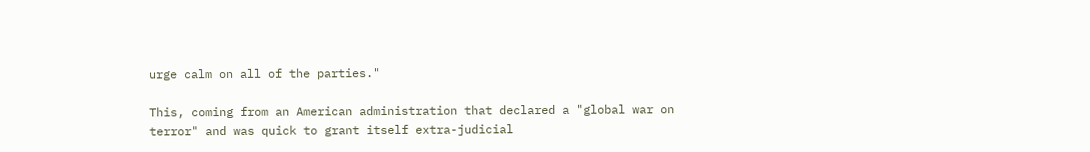urge calm on all of the parties."

This, coming from an American administration that declared a "global war on terror" and was quick to grant itself extra-judicial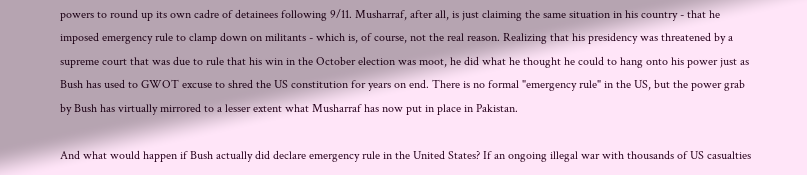powers to round up its own cadre of detainees following 9/11. Musharraf, after all, is just claiming the same situation in his country - that he imposed emergency rule to clamp down on militants - which is, of course, not the real reason. Realizing that his presidency was threatened by a supreme court that was due to rule that his win in the October election was moot, he did what he thought he could to hang onto his power just as Bush has used to GWOT excuse to shred the US constitution for years on end. There is no formal "emergency rule" in the US, but the power grab by Bush has virtually mirrored to a lesser extent what Musharraf has now put in place in Pakistan.

And what would happen if Bush actually did declare emergency rule in the United States? If an ongoing illegal war with thousands of US casualties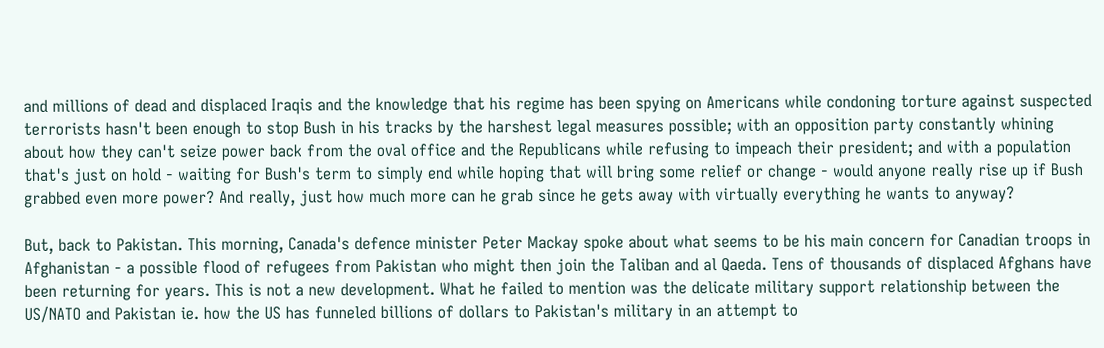and millions of dead and displaced Iraqis and the knowledge that his regime has been spying on Americans while condoning torture against suspected terrorists hasn't been enough to stop Bush in his tracks by the harshest legal measures possible; with an opposition party constantly whining about how they can't seize power back from the oval office and the Republicans while refusing to impeach their president; and with a population that's just on hold - waiting for Bush's term to simply end while hoping that will bring some relief or change - would anyone really rise up if Bush grabbed even more power? And really, just how much more can he grab since he gets away with virtually everything he wants to anyway?

But, back to Pakistan. This morning, Canada's defence minister Peter Mackay spoke about what seems to be his main concern for Canadian troops in Afghanistan - a possible flood of refugees from Pakistan who might then join the Taliban and al Qaeda. Tens of thousands of displaced Afghans have been returning for years. This is not a new development. What he failed to mention was the delicate military support relationship between the US/NATO and Pakistan ie. how the US has funneled billions of dollars to Pakistan's military in an attempt to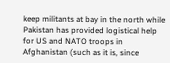keep militants at bay in the north while Pakistan has provided logistical help for US and NATO troops in Afghanistan (such as it is, since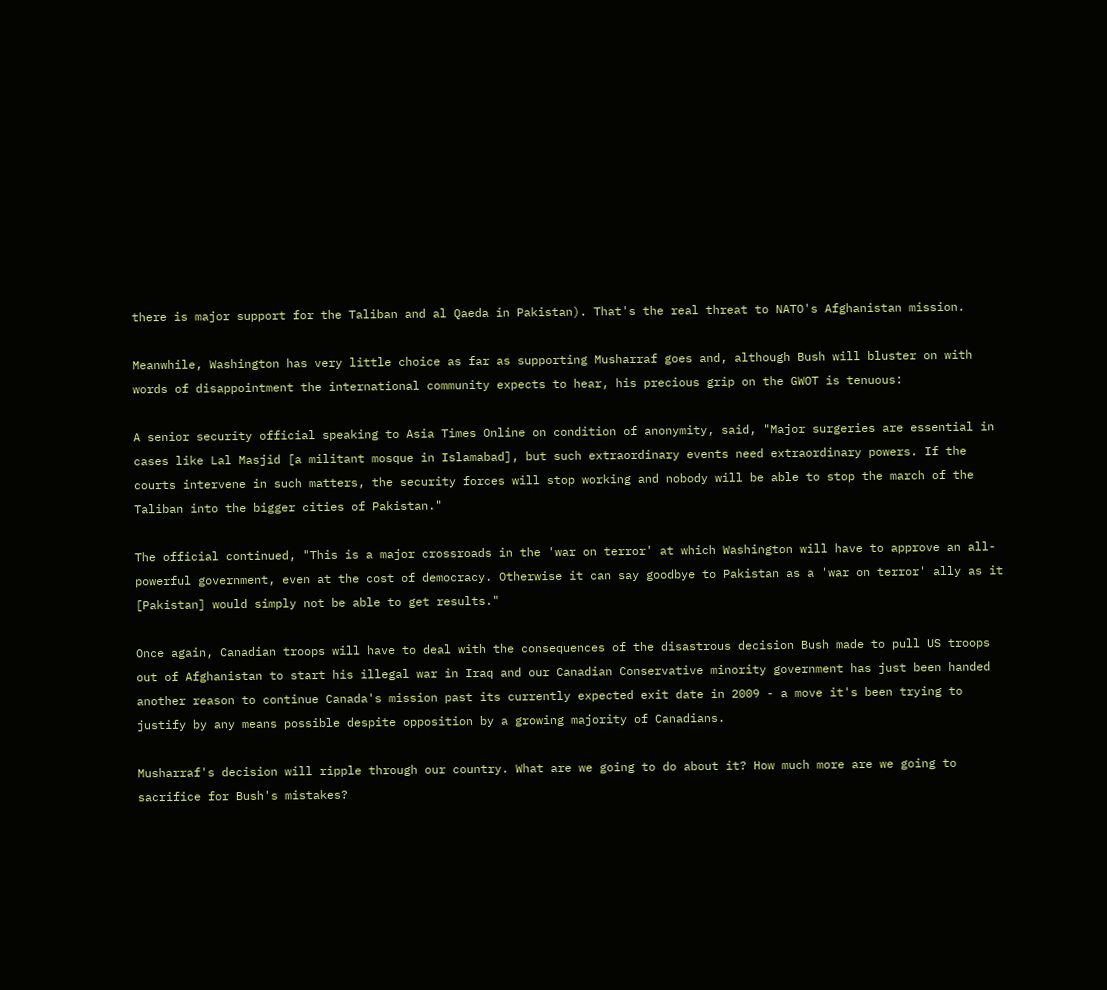there is major support for the Taliban and al Qaeda in Pakistan). That's the real threat to NATO's Afghanistan mission.

Meanwhile, Washington has very little choice as far as supporting Musharraf goes and, although Bush will bluster on with words of disappointment the international community expects to hear, his precious grip on the GWOT is tenuous:

A senior security official speaking to Asia Times Online on condition of anonymity, said, "Major surgeries are essential in cases like Lal Masjid [a militant mosque in Islamabad], but such extraordinary events need extraordinary powers. If the courts intervene in such matters, the security forces will stop working and nobody will be able to stop the march of the Taliban into the bigger cities of Pakistan."

The official continued, "This is a major crossroads in the 'war on terror' at which Washington will have to approve an all-powerful government, even at the cost of democracy. Otherwise it can say goodbye to Pakistan as a 'war on terror' ally as it [Pakistan] would simply not be able to get results."

Once again, Canadian troops will have to deal with the consequences of the disastrous decision Bush made to pull US troops out of Afghanistan to start his illegal war in Iraq and our Canadian Conservative minority government has just been handed another reason to continue Canada's mission past its currently expected exit date in 2009 - a move it's been trying to justify by any means possible despite opposition by a growing majority of Canadians.

Musharraf's decision will ripple through our country. What are we going to do about it? How much more are we going to sacrifice for Bush's mistakes?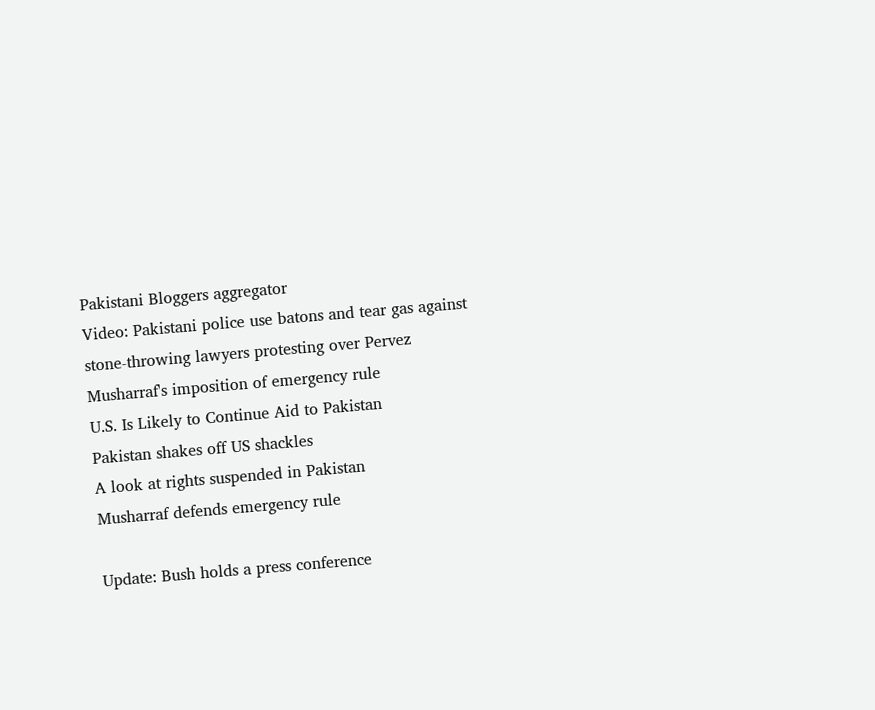Pakistani Bloggers aggregator
Video: Pakistani police use batons and tear gas against stone-throwing lawyers protesting over Pervez Musharraf's imposition of emergency rule
U.S. Is Likely to Continue Aid to Pakistan
Pakistan shakes off US shackles
A look at rights suspended in Pakistan
Musharraf defends emergency rule

Update: Bush holds a press conference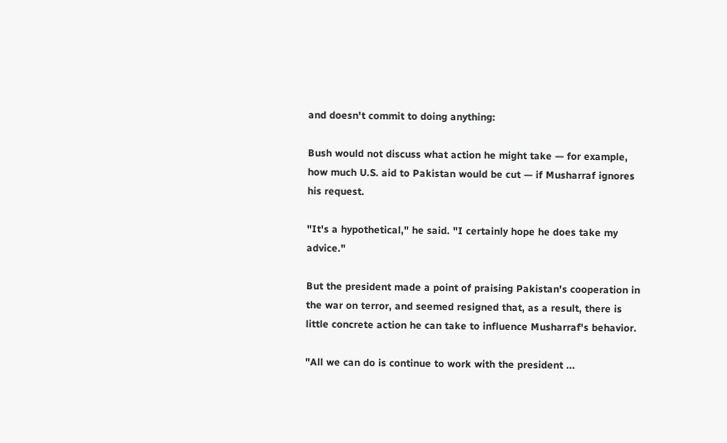and doesn't commit to doing anything:

Bush would not discuss what action he might take — for example, how much U.S. aid to Pakistan would be cut — if Musharraf ignores his request.

"It's a hypothetical," he said. "I certainly hope he does take my advice."

But the president made a point of praising Pakistan's cooperation in the war on terror, and seemed resigned that, as a result, there is little concrete action he can take to influence Musharraf's behavior.

"All we can do is continue to work with the president ...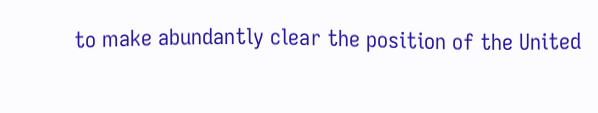to make abundantly clear the position of the United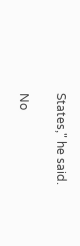States," he said.

No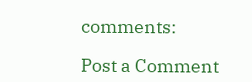comments:

Post a Comment